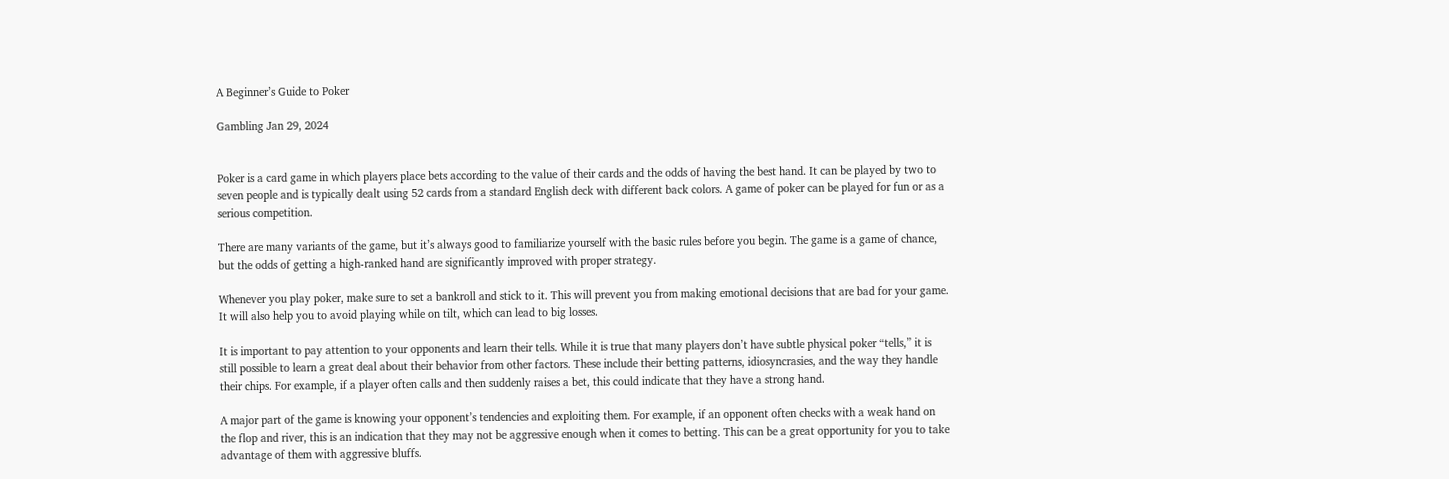A Beginner’s Guide to Poker

Gambling Jan 29, 2024


Poker is a card game in which players place bets according to the value of their cards and the odds of having the best hand. It can be played by two to seven people and is typically dealt using 52 cards from a standard English deck with different back colors. A game of poker can be played for fun or as a serious competition.

There are many variants of the game, but it’s always good to familiarize yourself with the basic rules before you begin. The game is a game of chance, but the odds of getting a high-ranked hand are significantly improved with proper strategy.

Whenever you play poker, make sure to set a bankroll and stick to it. This will prevent you from making emotional decisions that are bad for your game. It will also help you to avoid playing while on tilt, which can lead to big losses.

It is important to pay attention to your opponents and learn their tells. While it is true that many players don’t have subtle physical poker “tells,” it is still possible to learn a great deal about their behavior from other factors. These include their betting patterns, idiosyncrasies, and the way they handle their chips. For example, if a player often calls and then suddenly raises a bet, this could indicate that they have a strong hand.

A major part of the game is knowing your opponent’s tendencies and exploiting them. For example, if an opponent often checks with a weak hand on the flop and river, this is an indication that they may not be aggressive enough when it comes to betting. This can be a great opportunity for you to take advantage of them with aggressive bluffs.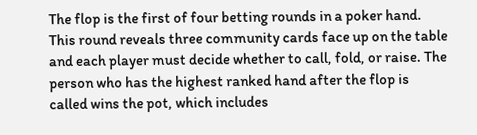The flop is the first of four betting rounds in a poker hand. This round reveals three community cards face up on the table and each player must decide whether to call, fold, or raise. The person who has the highest ranked hand after the flop is called wins the pot, which includes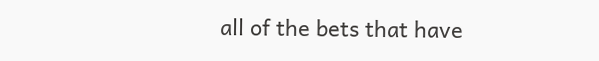all of the bets that have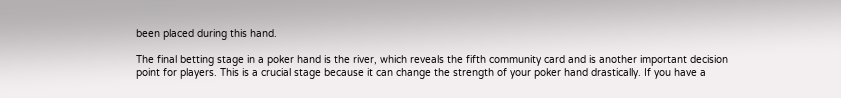been placed during this hand.

The final betting stage in a poker hand is the river, which reveals the fifth community card and is another important decision point for players. This is a crucial stage because it can change the strength of your poker hand drastically. If you have a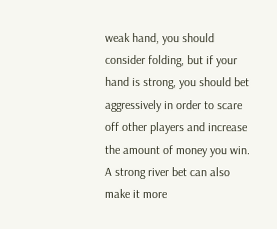weak hand, you should consider folding, but if your hand is strong, you should bet aggressively in order to scare off other players and increase the amount of money you win. A strong river bet can also make it more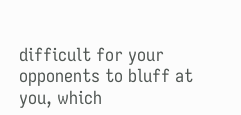difficult for your opponents to bluff at you, which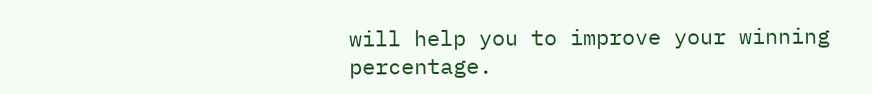will help you to improve your winning percentage.